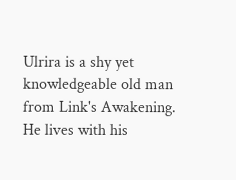Ulrira is a shy yet knowledgeable old man from Link's Awakening. He lives with his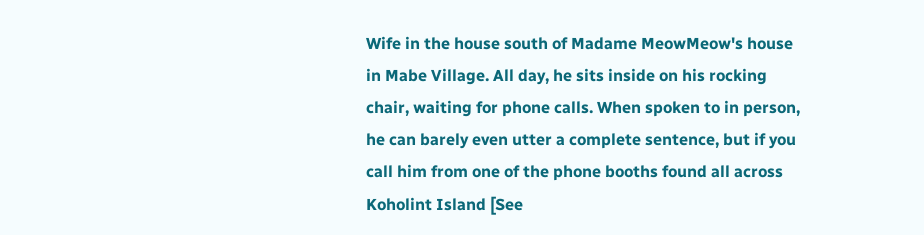Wife in the house south of Madame MeowMeow's house in Mabe Village. All day, he sits inside on his rocking chair, waiting for phone calls. When spoken to in person, he can barely even utter a complete sentence, but if you call him from one of the phone booths found all across Koholint Island [See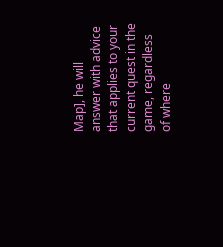Map], he will answer with advice that applies to your current quest in the game, regardless of where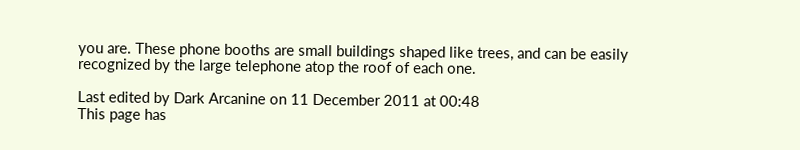you are. These phone booths are small buildings shaped like trees, and can be easily recognized by the large telephone atop the roof of each one.

Last edited by Dark Arcanine on 11 December 2011 at 00:48
This page has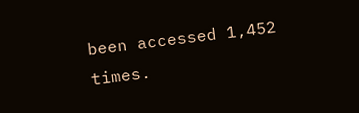been accessed 1,452 times.